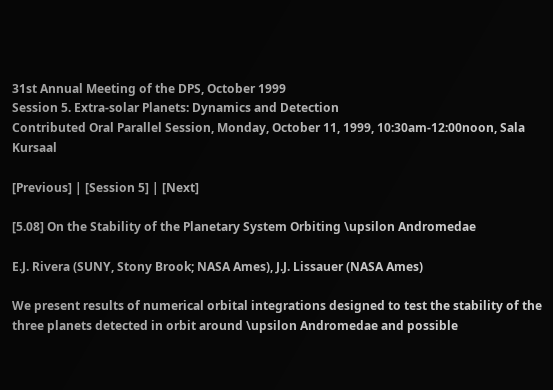31st Annual Meeting of the DPS, October 1999
Session 5. Extra-solar Planets: Dynamics and Detection
Contributed Oral Parallel Session, Monday, October 11, 1999, 10:30am-12:00noon, Sala Kursaal

[Previous] | [Session 5] | [Next]

[5.08] On the Stability of the Planetary System Orbiting \upsilon Andromedae

E.J. Rivera (SUNY, Stony Brook; NASA Ames), J.J. Lissauer (NASA Ames)

We present results of numerical orbital integrations designed to test the stability of the three planets detected in orbit around \upsilon Andromedae and possible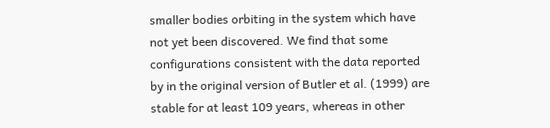smaller bodies orbiting in the system which have not yet been discovered. We find that some configurations consistent with the data reported by in the original version of Butler et al. (1999) are stable for at least 109 years, whereas in other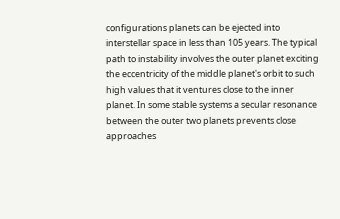configurations planets can be ejected into interstellar space in less than 105 years. The typical path to instability involves the outer planet exciting the eccentricity of the middle planet's orbit to such high values that it ventures close to the inner planet. In some stable systems a secular resonance between the outer two planets prevents close approaches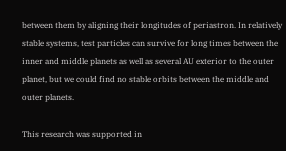between them by aligning their longitudes of periastron. In relatively stable systems, test particles can survive for long times between the inner and middle planets as well as several AU exterior to the outer planet, but we could find no stable orbits between the middle and outer planets.

This research was supported in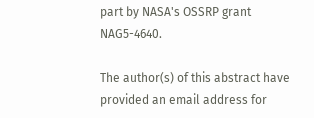part by NASA's OSSRP grant NAG5-4640.

The author(s) of this abstract have provided an email address for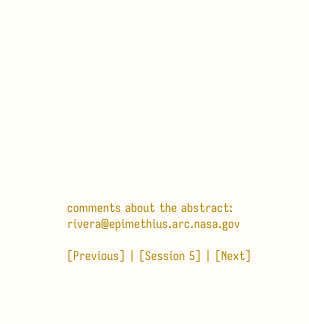comments about the abstract: rivera@epimethius.arc.nasa.gov

[Previous] | [Session 5] | [Next]